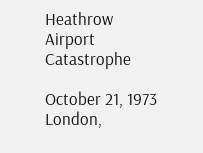Heathrow Airport Catastrophe

October 21, 1973 London,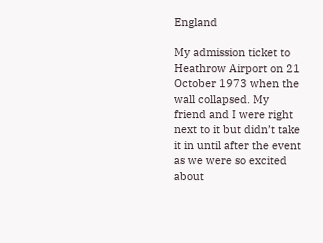England

My admission ticket to Heathrow Airport on 21 October 1973 when the wall collapsed. My friend and I were right next to it but didn’t take it in until after the event as we were so excited about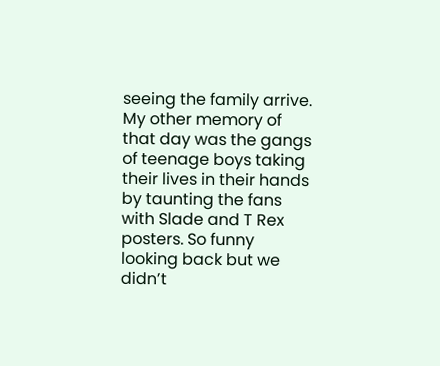seeing the family arrive. My other memory of that day was the gangs of teenage boys taking their lives in their hands by taunting the fans with Slade and T Rex posters. So funny looking back but we didn’t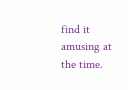find it amusing at the time.